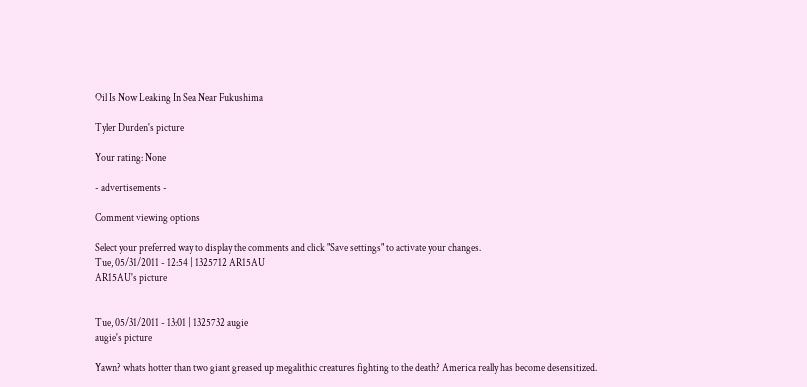Oil Is Now Leaking In Sea Near Fukushima

Tyler Durden's picture

Your rating: None

- advertisements -

Comment viewing options

Select your preferred way to display the comments and click "Save settings" to activate your changes.
Tue, 05/31/2011 - 12:54 | 1325712 AR15AU
AR15AU's picture


Tue, 05/31/2011 - 13:01 | 1325732 augie
augie's picture

Yawn? whats hotter than two giant greased up megalithic creatures fighting to the death? America really has become desensitized.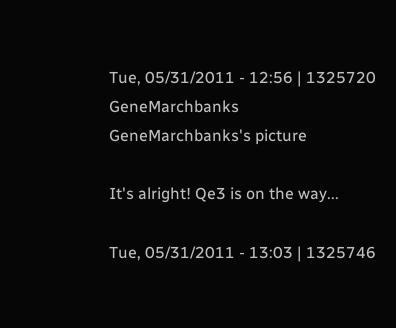Tue, 05/31/2011 - 12:56 | 1325720 GeneMarchbanks
GeneMarchbanks's picture

It's alright! Qe3 is on the way...

Tue, 05/31/2011 - 13:03 | 1325746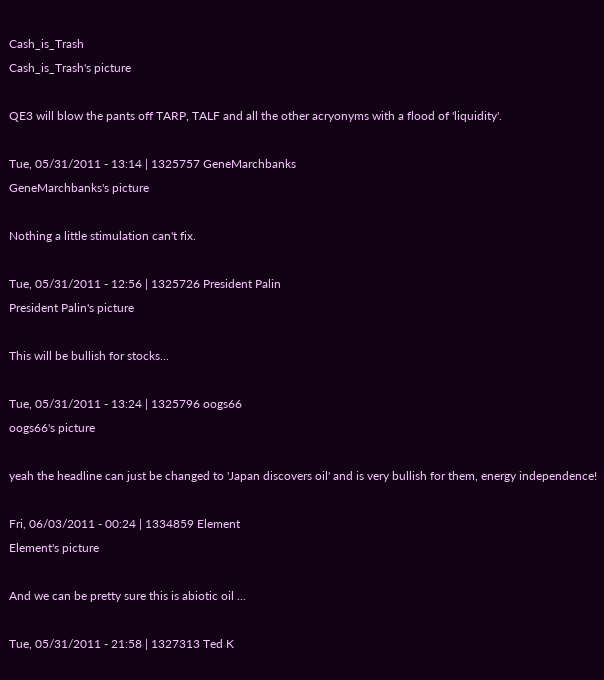Cash_is_Trash
Cash_is_Trash's picture

QE3 will blow the pants off TARP, TALF and all the other acryonyms with a flood of 'liquidity'.

Tue, 05/31/2011 - 13:14 | 1325757 GeneMarchbanks
GeneMarchbanks's picture

Nothing a little stimulation can't fix.

Tue, 05/31/2011 - 12:56 | 1325726 President Palin
President Palin's picture

This will be bullish for stocks...

Tue, 05/31/2011 - 13:24 | 1325796 oogs66
oogs66's picture

yeah the headline can just be changed to 'Japan discovers oil' and is very bullish for them, energy independence!

Fri, 06/03/2011 - 00:24 | 1334859 Element
Element's picture

And we can be pretty sure this is abiotic oil ...

Tue, 05/31/2011 - 21:58 | 1327313 Ted K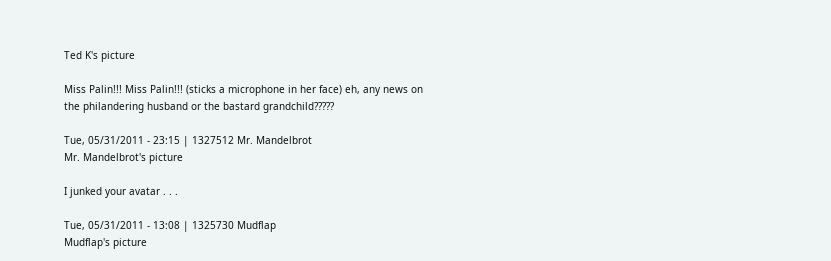Ted K's picture

Miss Palin!!! Miss Palin!!! (sticks a microphone in her face) eh, any news on the philandering husband or the bastard grandchild?????

Tue, 05/31/2011 - 23:15 | 1327512 Mr. Mandelbrot
Mr. Mandelbrot's picture

I junked your avatar . . .

Tue, 05/31/2011 - 13:08 | 1325730 Mudflap
Mudflap's picture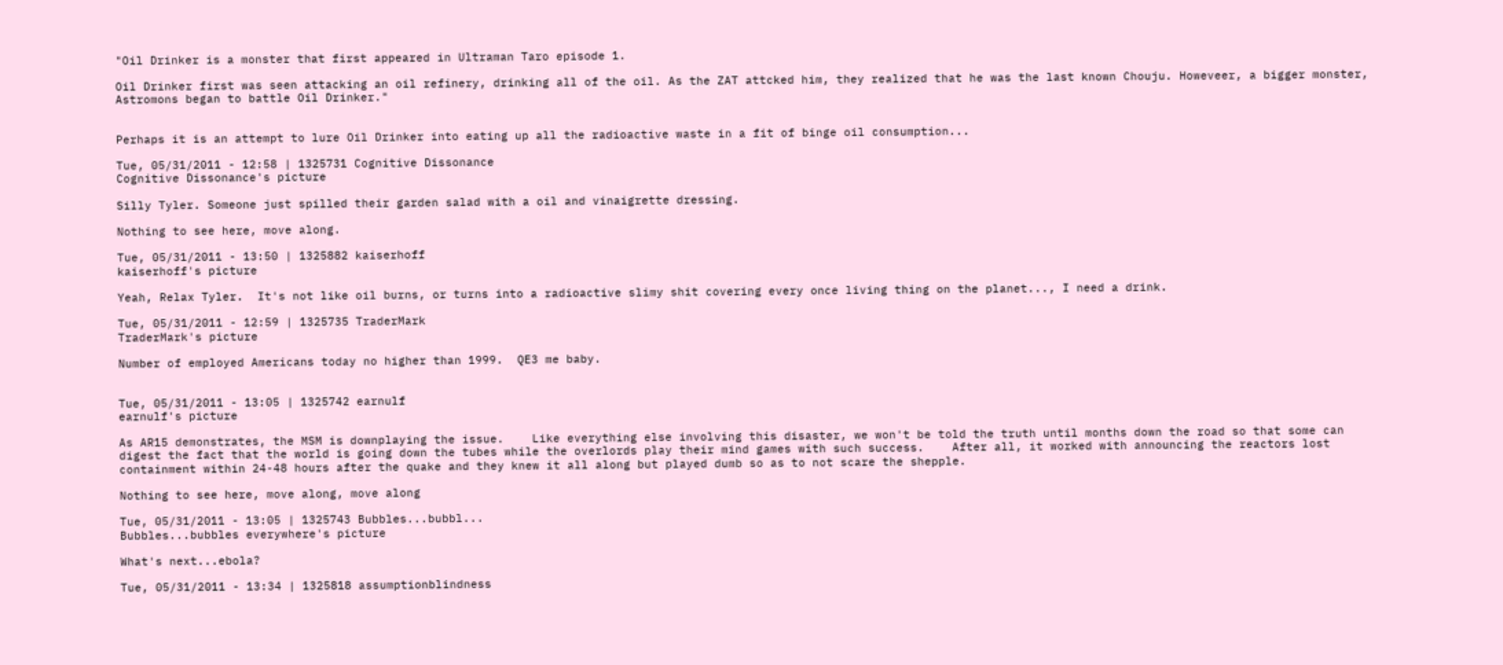"Oil Drinker is a monster that first appeared in Ultraman Taro episode 1.

Oil Drinker first was seen attacking an oil refinery, drinking all of the oil. As the ZAT attcked him, they realized that he was the last known Chouju. Howeveer, a bigger monster, Astromons began to battle Oil Drinker."


Perhaps it is an attempt to lure Oil Drinker into eating up all the radioactive waste in a fit of binge oil consumption...

Tue, 05/31/2011 - 12:58 | 1325731 Cognitive Dissonance
Cognitive Dissonance's picture

Silly Tyler. Someone just spilled their garden salad with a oil and vinaigrette dressing.

Nothing to see here, move along.

Tue, 05/31/2011 - 13:50 | 1325882 kaiserhoff
kaiserhoff's picture

Yeah, Relax Tyler.  It's not like oil burns, or turns into a radioactive slimy shit covering every once living thing on the planet..., I need a drink.

Tue, 05/31/2011 - 12:59 | 1325735 TraderMark
TraderMark's picture

Number of employed Americans today no higher than 1999.  QE3 me baby.


Tue, 05/31/2011 - 13:05 | 1325742 earnulf
earnulf's picture

As AR15 demonstrates, the MSM is downplaying the issue.    Like everything else involving this disaster, we won't be told the truth until months down the road so that some can digest the fact that the world is going down the tubes while the overlords play their mind games with such success.    After all, it worked with announcing the reactors lost containment within 24-48 hours after the quake and they knew it all along but played dumb so as to not scare the shepple.

Nothing to see here, move along, move along

Tue, 05/31/2011 - 13:05 | 1325743 Bubbles...bubbl...
Bubbles...bubbles everywhere's picture

What's next...ebola?

Tue, 05/31/2011 - 13:34 | 1325818 assumptionblindness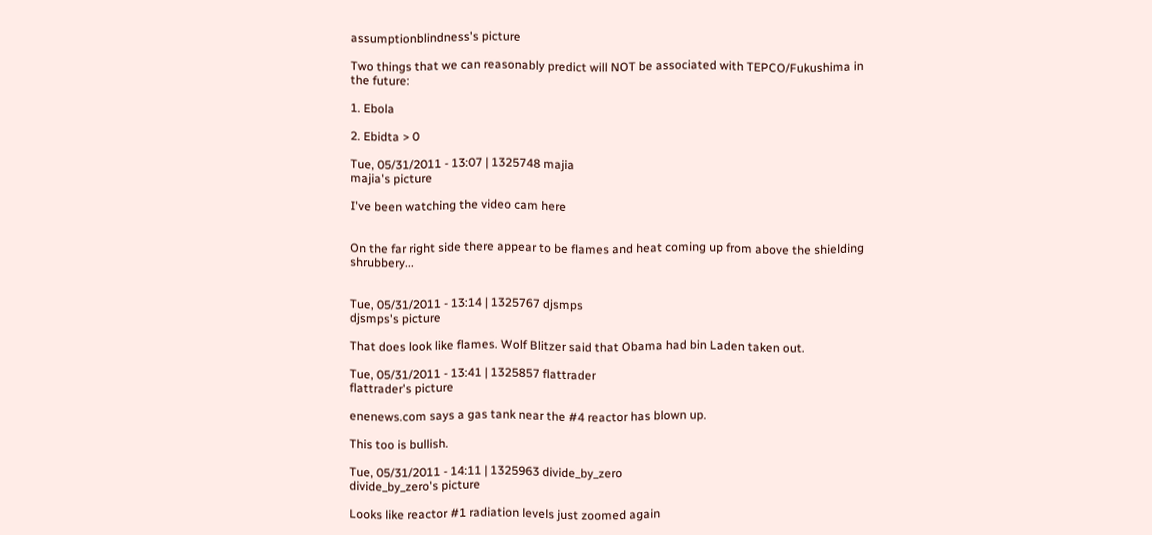assumptionblindness's picture

Two things that we can reasonably predict will NOT be associated with TEPCO/Fukushima in the future:

1. Ebola

2. Ebidta > 0

Tue, 05/31/2011 - 13:07 | 1325748 majia
majia's picture

I've been watching the video cam here


On the far right side there appear to be flames and heat coming up from above the shielding shrubbery...


Tue, 05/31/2011 - 13:14 | 1325767 djsmps
djsmps's picture

That does look like flames. Wolf Blitzer said that Obama had bin Laden taken out.

Tue, 05/31/2011 - 13:41 | 1325857 flattrader
flattrader's picture

enenews.com says a gas tank near the #4 reactor has blown up.

This too is bullish.

Tue, 05/31/2011 - 14:11 | 1325963 divide_by_zero
divide_by_zero's picture

Looks like reactor #1 radiation levels just zoomed again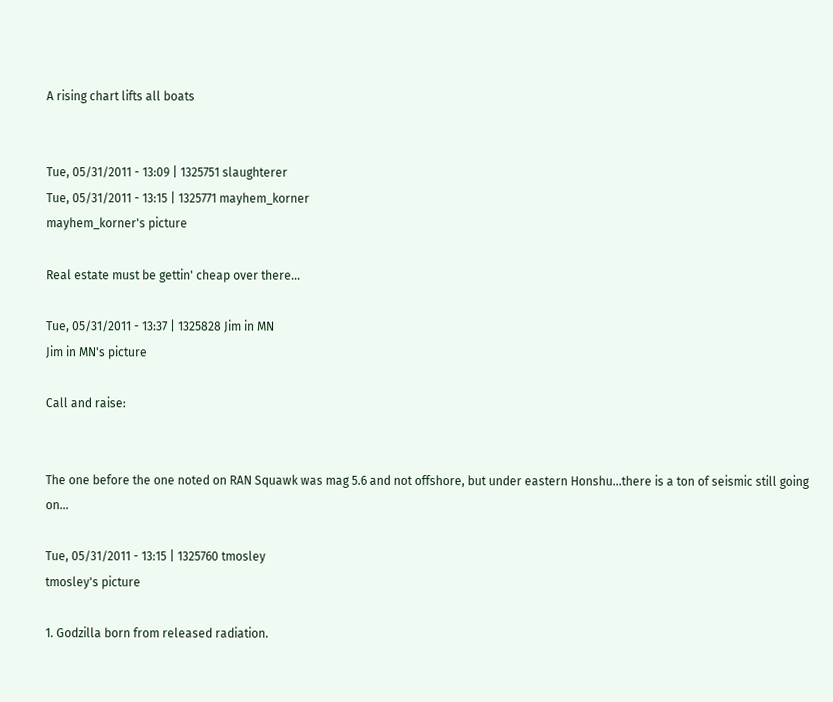A rising chart lifts all boats


Tue, 05/31/2011 - 13:09 | 1325751 slaughterer
Tue, 05/31/2011 - 13:15 | 1325771 mayhem_korner
mayhem_korner's picture

Real estate must be gettin' cheap over there...

Tue, 05/31/2011 - 13:37 | 1325828 Jim in MN
Jim in MN's picture

Call and raise:


The one before the one noted on RAN Squawk was mag 5.6 and not offshore, but under eastern Honshu...there is a ton of seismic still going on...

Tue, 05/31/2011 - 13:15 | 1325760 tmosley
tmosley's picture

1. Godzilla born from released radiation.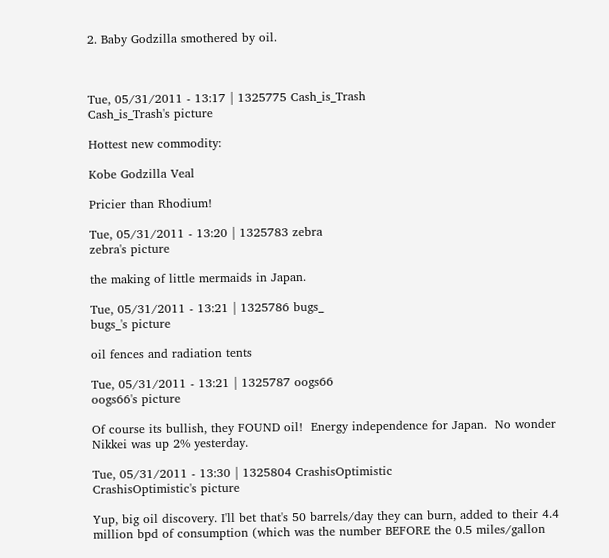2. Baby Godzilla smothered by oil.



Tue, 05/31/2011 - 13:17 | 1325775 Cash_is_Trash
Cash_is_Trash's picture

Hottest new commodity:

Kobe Godzilla Veal

Pricier than Rhodium!

Tue, 05/31/2011 - 13:20 | 1325783 zebra
zebra's picture

the making of little mermaids in Japan.

Tue, 05/31/2011 - 13:21 | 1325786 bugs_
bugs_'s picture

oil fences and radiation tents

Tue, 05/31/2011 - 13:21 | 1325787 oogs66
oogs66's picture

Of course its bullish, they FOUND oil!  Energy independence for Japan.  No wonder Nikkei was up 2% yesterday.

Tue, 05/31/2011 - 13:30 | 1325804 CrashisOptimistic
CrashisOptimistic's picture

Yup, big oil discovery. I'll bet that's 50 barrels/day they can burn, added to their 4.4 million bpd of consumption (which was the number BEFORE the 0.5 miles/gallon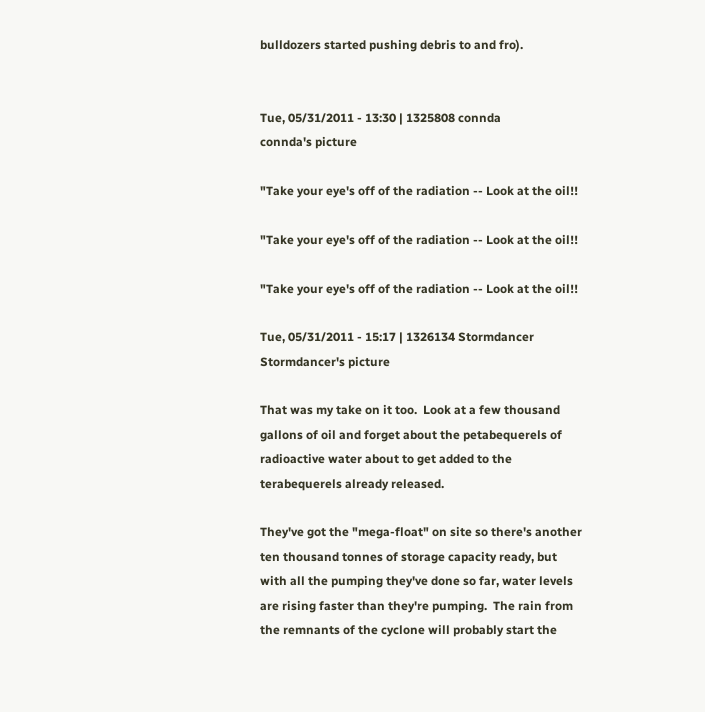bulldozers started pushing debris to and fro).


Tue, 05/31/2011 - 13:30 | 1325808 connda
connda's picture

"Take your eye's off of the radiation -- Look at the oil!!

"Take your eye's off of the radiation -- Look at the oil!!

"Take your eye's off of the radiation -- Look at the oil!!

Tue, 05/31/2011 - 15:17 | 1326134 Stormdancer
Stormdancer's picture

That was my take on it too.  Look at a few thousand gallons of oil and forget about the petabequerels of radioactive water about to get added to the terabequerels already released.

They've got the "mega-float" on site so there's another ten thousand tonnes of storage capacity ready, but with all the pumping they've done so far, water levels are rising faster than they're pumping.  The rain from the remnants of the cyclone will probably start the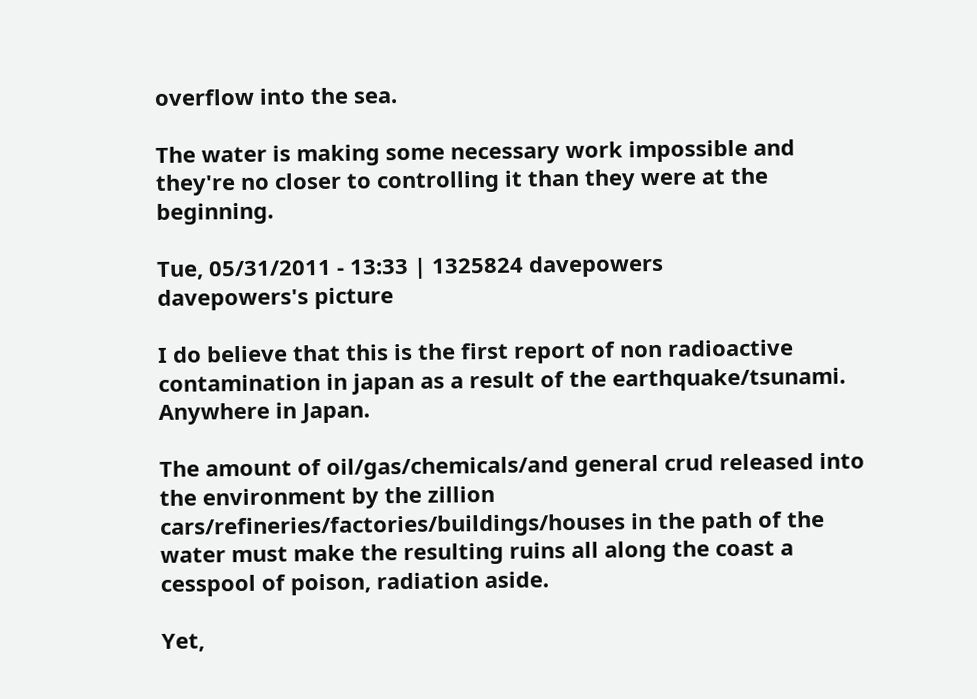overflow into the sea.

The water is making some necessary work impossible and they're no closer to controlling it than they were at the beginning.

Tue, 05/31/2011 - 13:33 | 1325824 davepowers
davepowers's picture

I do believe that this is the first report of non radioactive contamination in japan as a result of the earthquake/tsunami. Anywhere in Japan.

The amount of oil/gas/chemicals/and general crud released into the environment by the zillion cars/refineries/factories/buildings/houses in the path of the water must make the resulting ruins all along the coast a cesspool of poison, radiation aside.

Yet,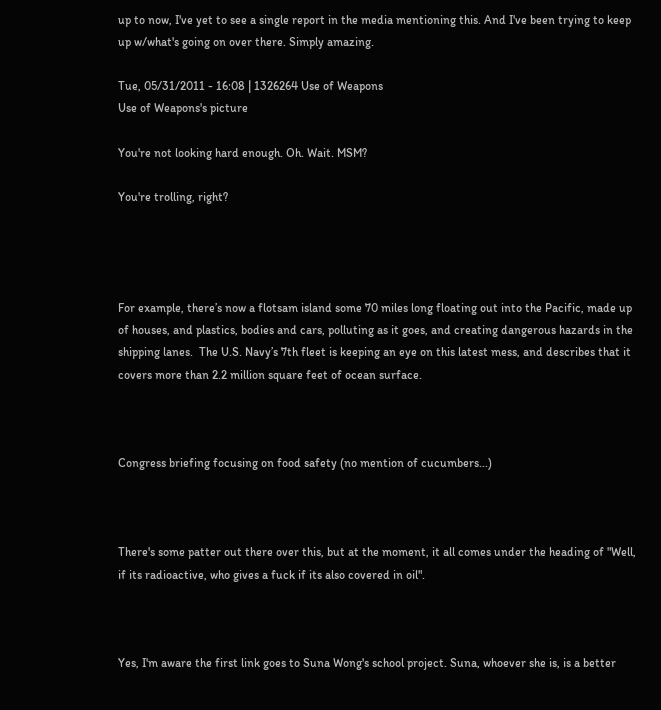up to now, I've yet to see a single report in the media mentioning this. And I've been trying to keep up w/what's going on over there. Simply amazing.

Tue, 05/31/2011 - 16:08 | 1326264 Use of Weapons
Use of Weapons's picture

You're not looking hard enough. Oh. Wait. MSM?

You're trolling, right?




For example, there’s now a flotsam island some 70 miles long floating out into the Pacific, made up of houses, and plastics, bodies and cars, polluting as it goes, and creating dangerous hazards in the shipping lanes.  The U.S. Navy’s 7th fleet is keeping an eye on this latest mess, and describes that it covers more than 2.2 million square feet of ocean surface.



Congress briefing focusing on food safety (no mention of cucumbers...)



There's some patter out there over this, but at the moment, it all comes under the heading of "Well, if its radioactive, who gives a fuck if its also covered in oil".



Yes, I'm aware the first link goes to Suna Wong's school project. Suna, whoever she is, is a better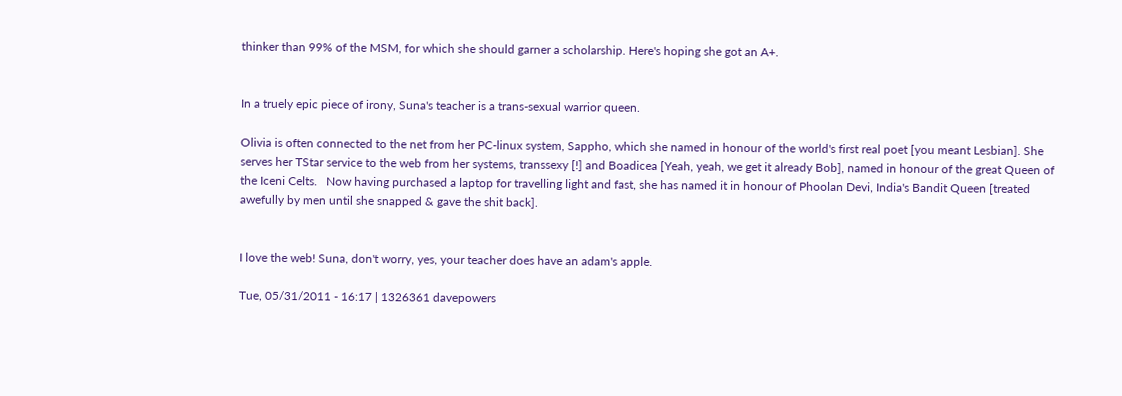thinker than 99% of the MSM, for which she should garner a scholarship. Here's hoping she got an A+.


In a truely epic piece of irony, Suna's teacher is a trans-sexual warrior queen.

Olivia is often connected to the net from her PC-linux system, Sappho, which she named in honour of the world's first real poet [you meant Lesbian]. She serves her TStar service to the web from her systems, transsexy [!] and Boadicea [Yeah, yeah, we get it already Bob], named in honour of the great Queen of the Iceni Celts.   Now having purchased a laptop for travelling light and fast, she has named it in honour of Phoolan Devi, India's Bandit Queen [treated awefully by men until she snapped & gave the shit back].


I love the web! Suna, don't worry, yes, your teacher does have an adam's apple.

Tue, 05/31/2011 - 16:17 | 1326361 davepowers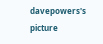davepowers's picture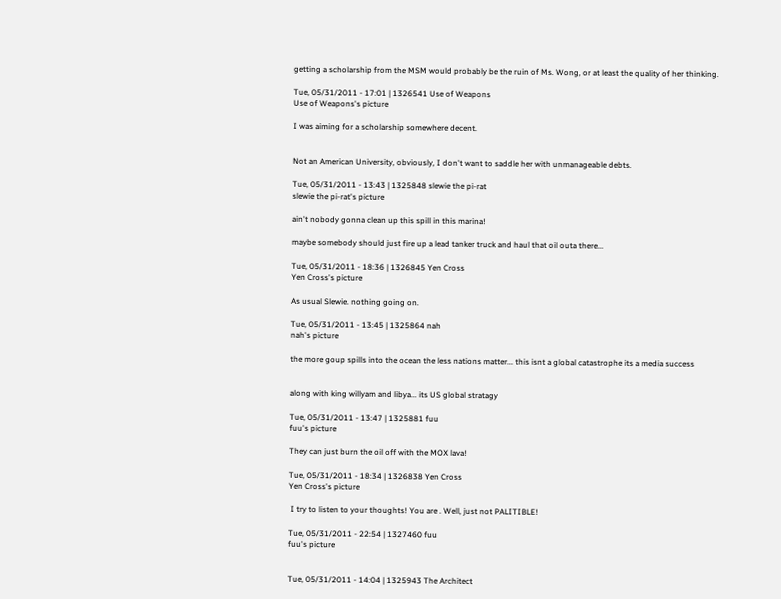getting a scholarship from the MSM would probably be the ruin of Ms. Wong, or at least the quality of her thinking.

Tue, 05/31/2011 - 17:01 | 1326541 Use of Weapons
Use of Weapons's picture

I was aiming for a scholarship somewhere decent.


Not an American University, obviously, I don't want to saddle her with unmanageable debts.

Tue, 05/31/2011 - 13:43 | 1325848 slewie the pi-rat
slewie the pi-rat's picture

ain't nobody gonna clean up this spill in this marina!

maybe somebody should just fire up a lead tanker truck and haul that oil outa there...

Tue, 05/31/2011 - 18:36 | 1326845 Yen Cross
Yen Cross's picture

As usual Slewie. nothing going on.

Tue, 05/31/2011 - 13:45 | 1325864 nah
nah's picture

the more goup spills into the ocean the less nations matter... this isnt a global catastrophe its a media success


along with king willyam and libya... its US global stratagy

Tue, 05/31/2011 - 13:47 | 1325881 fuu
fuu's picture

They can just burn the oil off with the MOX lava!

Tue, 05/31/2011 - 18:34 | 1326838 Yen Cross
Yen Cross's picture

 I try to listen to your thoughts! You are . Well, just not PALITIBLE!

Tue, 05/31/2011 - 22:54 | 1327460 fuu
fuu's picture


Tue, 05/31/2011 - 14:04 | 1325943 The Architect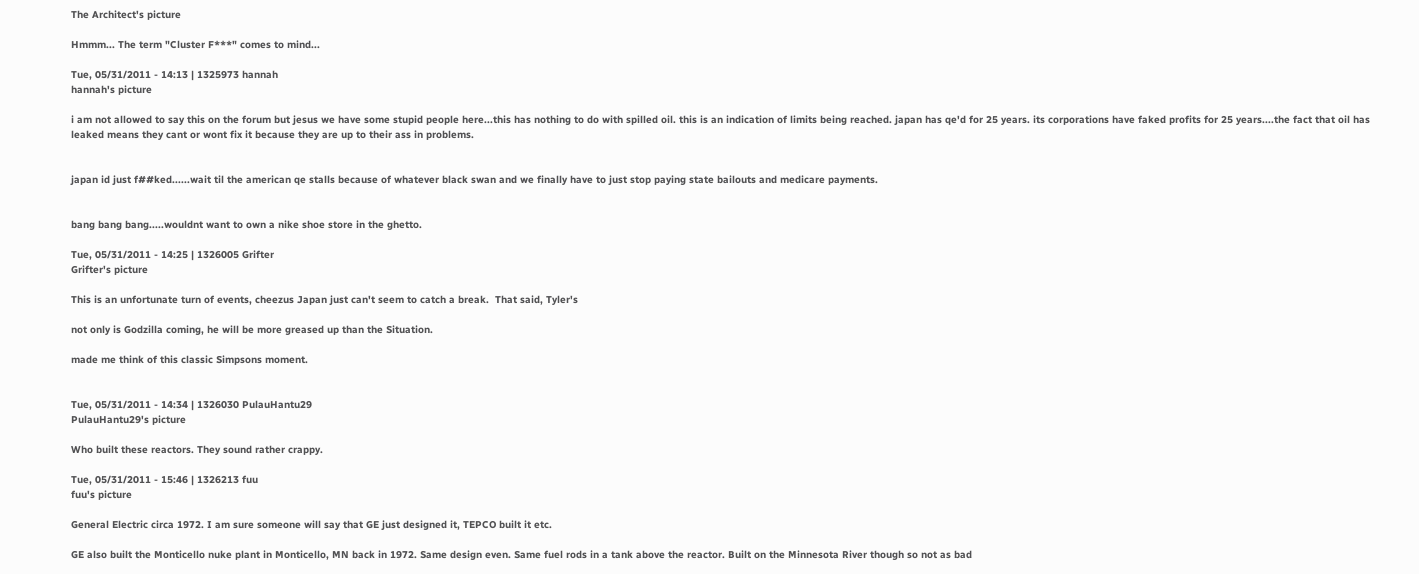The Architect's picture

Hmmm... The term "Cluster F***" comes to mind...

Tue, 05/31/2011 - 14:13 | 1325973 hannah
hannah's picture

i am not allowed to say this on the forum but jesus we have some stupid people here...this has nothing to do with spilled oil. this is an indication of limits being reached. japan has qe'd for 25 years. its corporations have faked profits for 25 years....the fact that oil has leaked means they cant or wont fix it because they are up to their ass in problems.


japan id just f##ked......wait til the american qe stalls because of whatever black swan and we finally have to just stop paying state bailouts and medicare payments.


bang bang bang.....wouldnt want to own a nike shoe store in the ghetto.

Tue, 05/31/2011 - 14:25 | 1326005 Grifter
Grifter's picture

This is an unfortunate turn of events, cheezus Japan just can't seem to catch a break.  That said, Tyler's

not only is Godzilla coming, he will be more greased up than the Situation.

made me think of this classic Simpsons moment.


Tue, 05/31/2011 - 14:34 | 1326030 PulauHantu29
PulauHantu29's picture

Who built these reactors. They sound rather crappy.

Tue, 05/31/2011 - 15:46 | 1326213 fuu
fuu's picture

General Electric circa 1972. I am sure someone will say that GE just designed it, TEPCO built it etc.

GE also built the Monticello nuke plant in Monticello, MN back in 1972. Same design even. Same fuel rods in a tank above the reactor. Built on the Minnesota River though so not as bad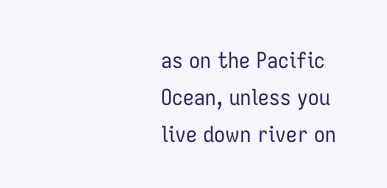as on the Pacific Ocean, unless you live down river on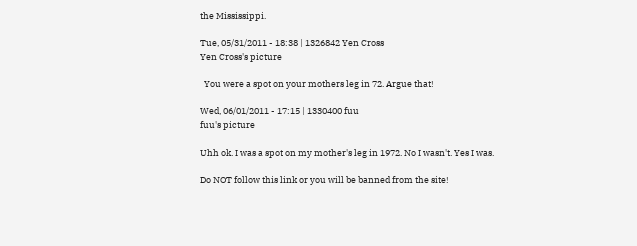the Mississippi.

Tue, 05/31/2011 - 18:38 | 1326842 Yen Cross
Yen Cross's picture

  You were a spot on your mothers leg in 72. Argue that!

Wed, 06/01/2011 - 17:15 | 1330400 fuu
fuu's picture

Uhh ok. I was a spot on my mother's leg in 1972. No I wasn't. Yes I was.

Do NOT follow this link or you will be banned from the site!